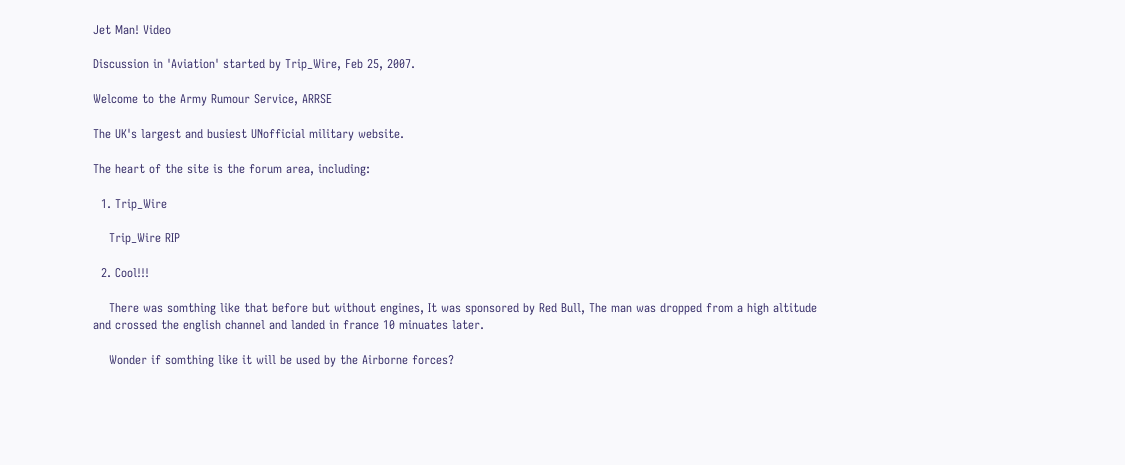Jet Man! Video

Discussion in 'Aviation' started by Trip_Wire, Feb 25, 2007.

Welcome to the Army Rumour Service, ARRSE

The UK's largest and busiest UNofficial military website.

The heart of the site is the forum area, including:

  1. Trip_Wire

    Trip_Wire RIP

  2. Cool!!!

    There was somthing like that before but without engines, It was sponsored by Red Bull, The man was dropped from a high altitude and crossed the english channel and landed in france 10 minuates later.

    Wonder if somthing like it will be used by the Airborne forces?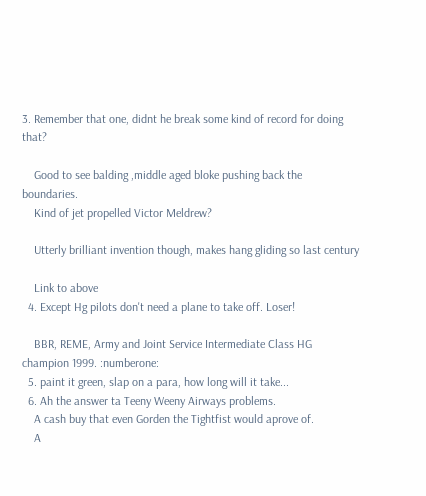3. Remember that one, didnt he break some kind of record for doing that?

    Good to see balding ,middle aged bloke pushing back the boundaries.
    Kind of jet propelled Victor Meldrew?

    Utterly brilliant invention though, makes hang gliding so last century

    Link to above
  4. Except Hg pilots don't need a plane to take off. Loser!

    BBR, REME, Army and Joint Service Intermediate Class HG champion 1999. :numberone:
  5. paint it green, slap on a para, how long will it take...
  6. Ah the answer ta Teeny Weeny Airways problems.
    A cash buy that even Gorden the Tightfist would aprove of.
    A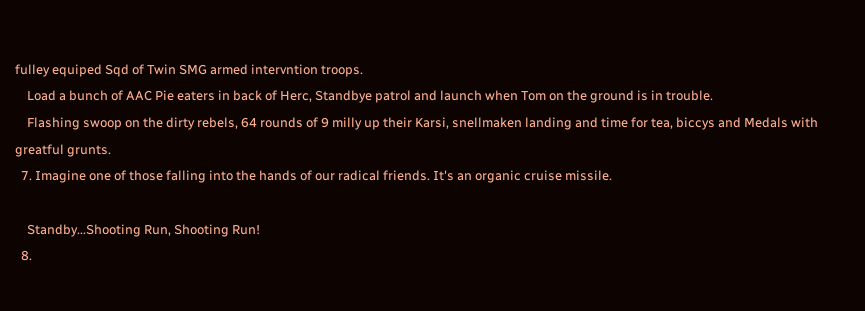fulley equiped Sqd of Twin SMG armed intervntion troops.
    Load a bunch of AAC Pie eaters in back of Herc, Standbye patrol and launch when Tom on the ground is in trouble.
    Flashing swoop on the dirty rebels, 64 rounds of 9 milly up their Karsi, snellmaken landing and time for tea, biccys and Medals with greatful grunts.
  7. Imagine one of those falling into the hands of our radical friends. It's an organic cruise missile.

    Standby...Shooting Run, Shooting Run!
  8.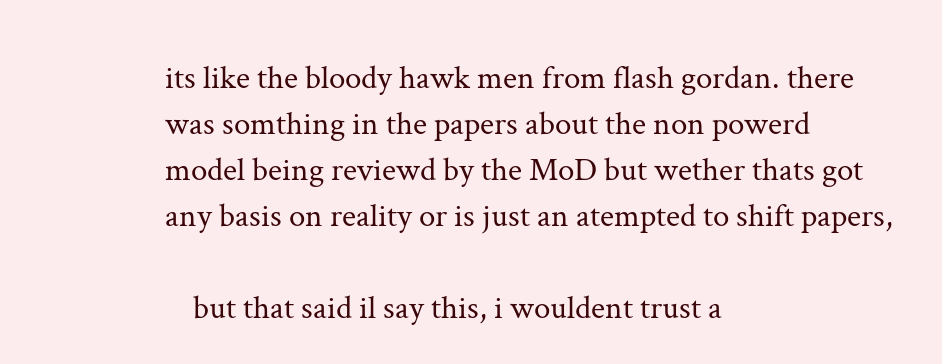its like the bloody hawk men from flash gordan. there was somthing in the papers about the non powerd model being reviewd by the MoD but wether thats got any basis on reality or is just an atempted to shift papers,

    but that said il say this, i wouldent trust a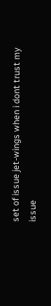set of issue jet-wings when i dont trust my issue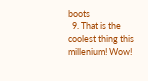boots
  9. That is the coolest thing this millenium! Wow!